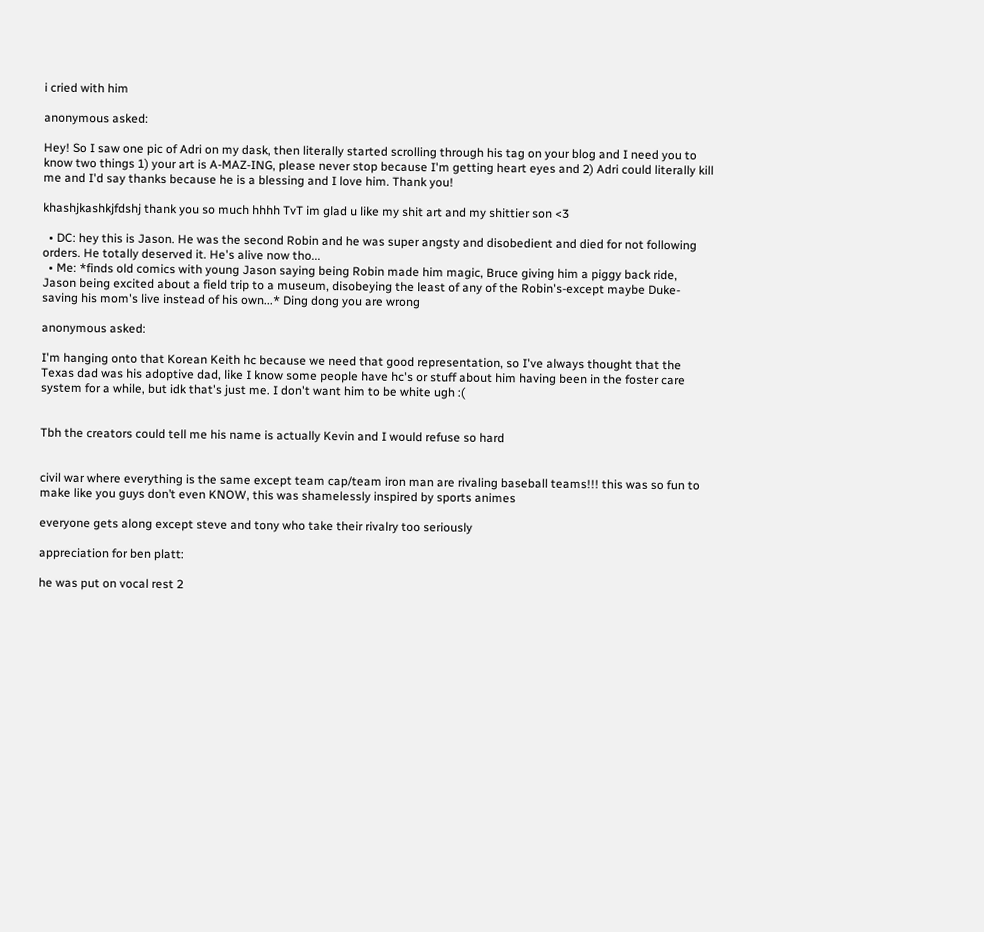i cried with him

anonymous asked:

Hey! So I saw one pic of Adri on my dask, then literally started scrolling through his tag on your blog and I need you to know two things 1) your art is A-MAZ-ING, please never stop because I'm getting heart eyes and 2) Adri could literally kill me and I'd say thanks because he is a blessing and I love him. Thank you!

khashjkashkjfdshj thank you so much hhhh TvT im glad u like my shit art and my shittier son <3

  • DC: hey this is Jason. He was the second Robin and he was super angsty and disobedient and died for not following orders. He totally deserved it. He's alive now tho...
  • Me: *finds old comics with young Jason saying being Robin made him magic, Bruce giving him a piggy back ride, Jason being excited about a field trip to a museum, disobeying the least of any of the Robin's-except maybe Duke- saving his mom's live instead of his own...* Ding dong you are wrong

anonymous asked:

I'm hanging onto that Korean Keith hc because we need that good representation, so I've always thought that the Texas dad was his adoptive dad, like I know some people have hc's or stuff about him having been in the foster care system for a while, but idk that's just me. I don't want him to be white ugh :(


Tbh the creators could tell me his name is actually Kevin and I would refuse so hard


civil war where everything is the same except team cap/team iron man are rivaling baseball teams!!! this was so fun to make like you guys don’t even KNOW, this was shamelessly inspired by sports animes

everyone gets along except steve and tony who take their rivalry too seriously

appreciation for ben platt:

he was put on vocal rest 2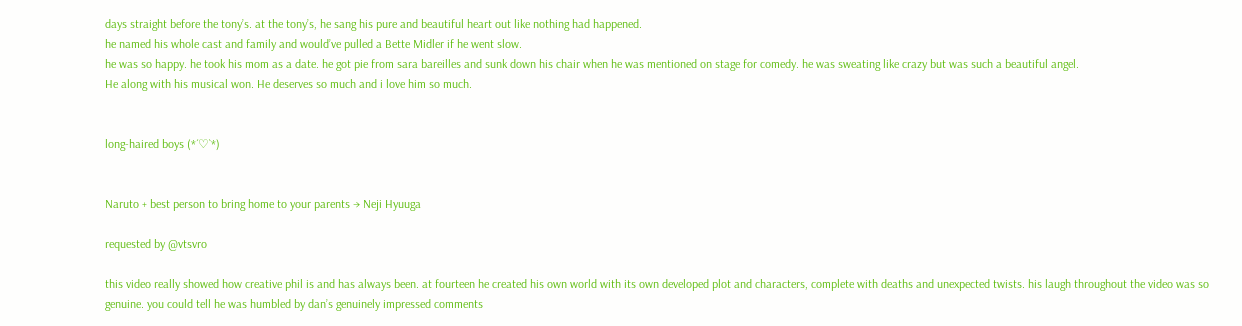days straight before the tony’s. at the tony’s, he sang his pure and beautiful heart out like nothing had happened.
he named his whole cast and family and would’ve pulled a Bette Midler if he went slow.
he was so happy. he took his mom as a date. he got pie from sara bareilles and sunk down his chair when he was mentioned on stage for comedy. he was sweating like crazy but was such a beautiful angel.
He along with his musical won. He deserves so much and i love him so much.


long-haired boys (*´♡`*)


Naruto + best person to bring home to your parents → Neji Hyuuga

requested by @vtsvro

this video really showed how creative phil is and has always been. at fourteen he created his own world with its own developed plot and characters, complete with deaths and unexpected twists. his laugh throughout the video was so genuine. you could tell he was humbled by dan’s genuinely impressed comments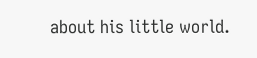about his little world.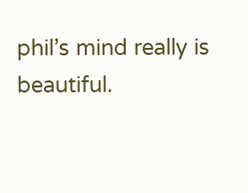phil’s mind really is beautiful.